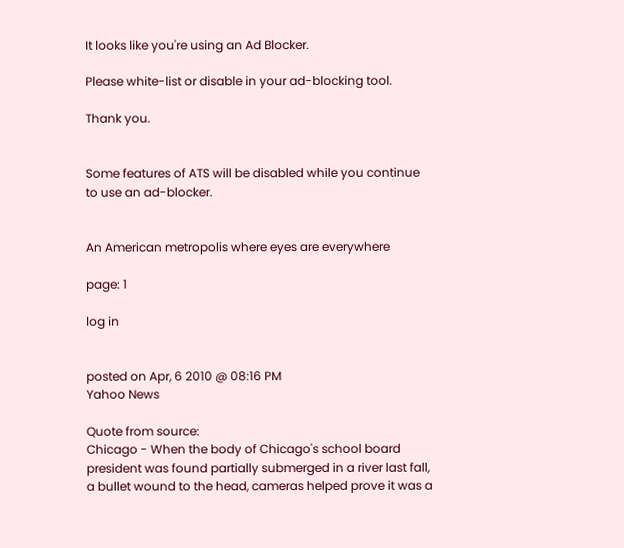It looks like you're using an Ad Blocker.

Please white-list or disable in your ad-blocking tool.

Thank you.


Some features of ATS will be disabled while you continue to use an ad-blocker.


An American metropolis where eyes are everywhere

page: 1

log in


posted on Apr, 6 2010 @ 08:16 PM
Yahoo News

Quote from source:
Chicago - When the body of Chicago's school board president was found partially submerged in a river last fall, a bullet wound to the head, cameras helped prove it was a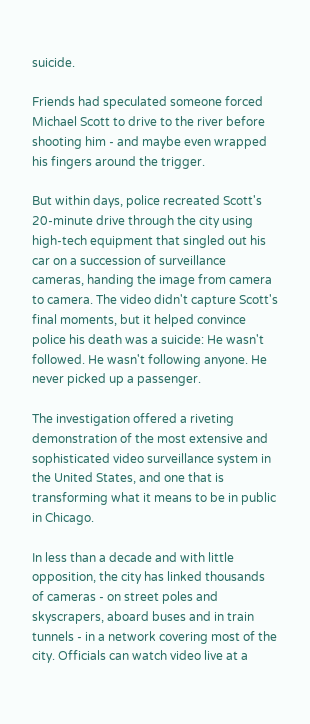suicide.

Friends had speculated someone forced Michael Scott to drive to the river before shooting him - and maybe even wrapped his fingers around the trigger.

But within days, police recreated Scott's 20-minute drive through the city using high-tech equipment that singled out his car on a succession of surveillance cameras, handing the image from camera to camera. The video didn't capture Scott's final moments, but it helped convince police his death was a suicide: He wasn't followed. He wasn't following anyone. He never picked up a passenger.

The investigation offered a riveting demonstration of the most extensive and sophisticated video surveillance system in the United States, and one that is transforming what it means to be in public in Chicago.

In less than a decade and with little opposition, the city has linked thousands of cameras - on street poles and skyscrapers, aboard buses and in train tunnels - in a network covering most of the city. Officials can watch video live at a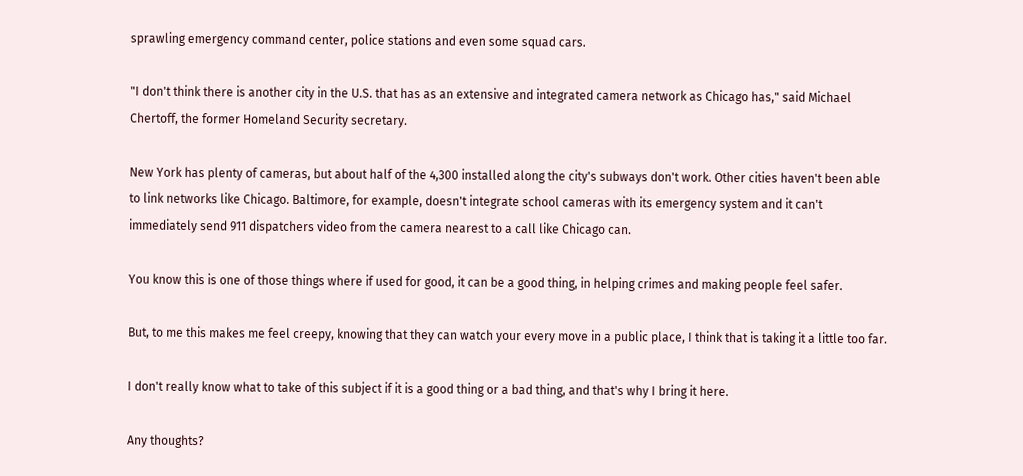sprawling emergency command center, police stations and even some squad cars.

"I don't think there is another city in the U.S. that has as an extensive and integrated camera network as Chicago has," said Michael Chertoff, the former Homeland Security secretary.

New York has plenty of cameras, but about half of the 4,300 installed along the city's subways don't work. Other cities haven't been able to link networks like Chicago. Baltimore, for example, doesn't integrate school cameras with its emergency system and it can't immediately send 911 dispatchers video from the camera nearest to a call like Chicago can.

You know this is one of those things where if used for good, it can be a good thing, in helping crimes and making people feel safer.

But, to me this makes me feel creepy, knowing that they can watch your every move in a public place, I think that is taking it a little too far.

I don't really know what to take of this subject if it is a good thing or a bad thing, and that's why I bring it here.

Any thoughts?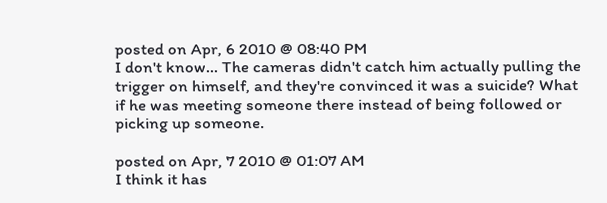posted on Apr, 6 2010 @ 08:40 PM
I don't know... The cameras didn't catch him actually pulling the trigger on himself, and they're convinced it was a suicide? What if he was meeting someone there instead of being followed or picking up someone.

posted on Apr, 7 2010 @ 01:07 AM
I think it has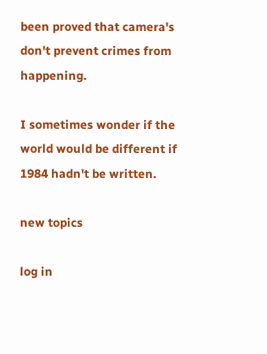been proved that camera's don't prevent crimes from happening.

I sometimes wonder if the world would be different if 1984 hadn't be written.

new topics

log in